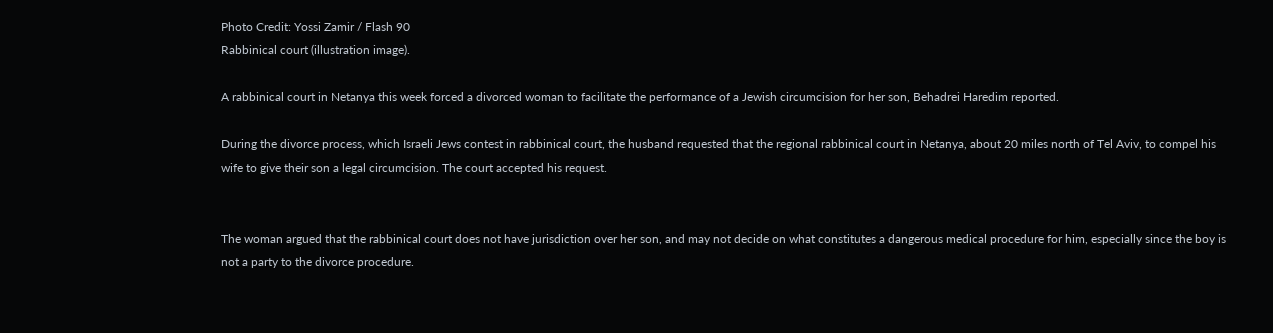Photo Credit: Yossi Zamir / Flash 90
Rabbinical court (illustration image).

A rabbinical court in Netanya this week forced a divorced woman to facilitate the performance of a Jewish circumcision for her son, Behadrei Haredim reported.

During the divorce process, which Israeli Jews contest in rabbinical court, the husband requested that the regional rabbinical court in Netanya, about 20 miles north of Tel Aviv, to compel his wife to give their son a legal circumcision. The court accepted his request.


The woman argued that the rabbinical court does not have jurisdiction over her son, and may not decide on what constitutes a dangerous medical procedure for him, especially since the boy is not a party to the divorce procedure.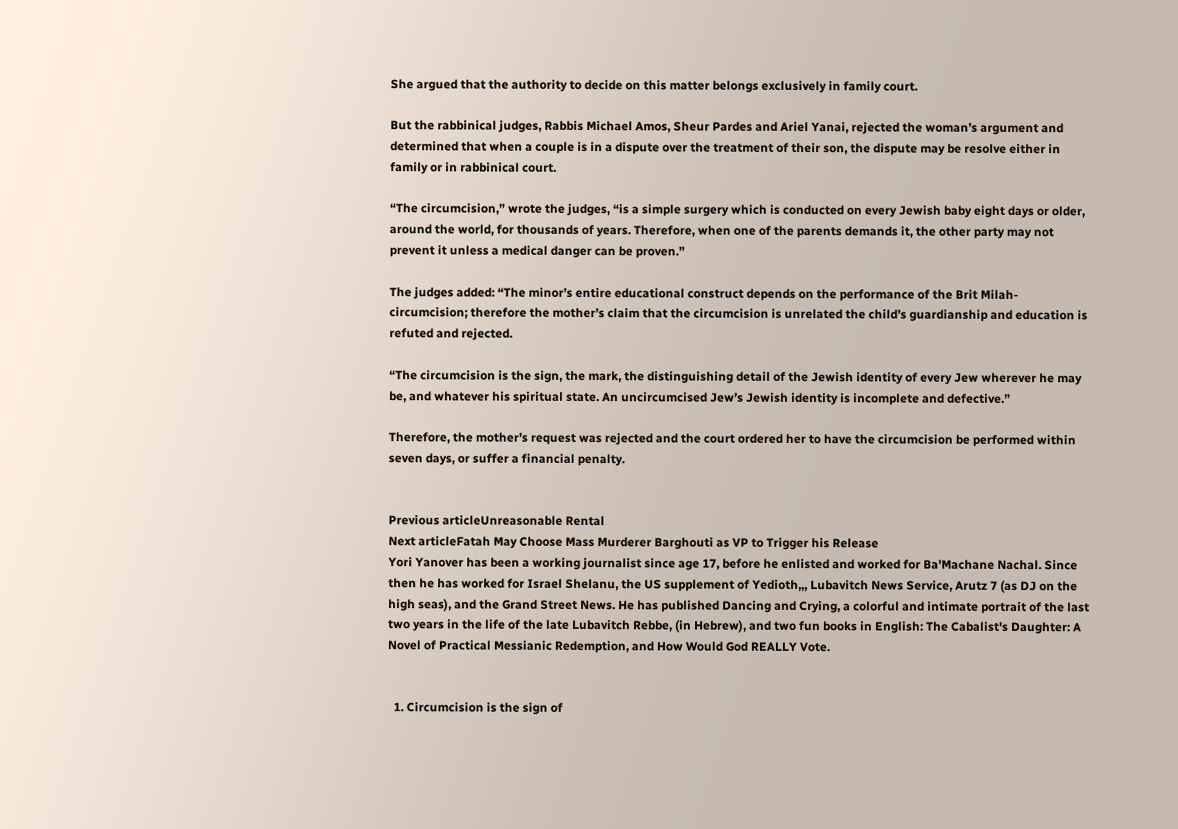She argued that the authority to decide on this matter belongs exclusively in family court.

But the rabbinical judges, Rabbis Michael Amos, Sheur Pardes and Ariel Yanai, rejected the woman’s argument and determined that when a couple is in a dispute over the treatment of their son, the dispute may be resolve either in family or in rabbinical court.

“The circumcision,” wrote the judges, “is a simple surgery which is conducted on every Jewish baby eight days or older, around the world, for thousands of years. Therefore, when one of the parents demands it, the other party may not prevent it unless a medical danger can be proven.”

The judges added: “The minor’s entire educational construct depends on the performance of the Brit Milah-circumcision; therefore the mother’s claim that the circumcision is unrelated the child’s guardianship and education is refuted and rejected.

“The circumcision is the sign, the mark, the distinguishing detail of the Jewish identity of every Jew wherever he may be, and whatever his spiritual state. An uncircumcised Jew’s Jewish identity is incomplete and defective.”

Therefore, the mother’s request was rejected and the court ordered her to have the circumcision be performed within seven days, or suffer a financial penalty.


Previous articleUnreasonable Rental
Next articleFatah May Choose Mass Murderer Barghouti as VP to Trigger his Release
Yori Yanover has been a working journalist since age 17, before he enlisted and worked for Ba'Machane Nachal. Since then he has worked for Israel Shelanu, the US supplement of Yedioth,,, Lubavitch News Service, Arutz 7 (as DJ on the high seas), and the Grand Street News. He has published Dancing and Crying, a colorful and intimate portrait of the last two years in the life of the late Lubavitch Rebbe, (in Hebrew), and two fun books in English: The Cabalist's Daughter: A Novel of Practical Messianic Redemption, and How Would God REALLY Vote.


  1. Circumcision is the sign of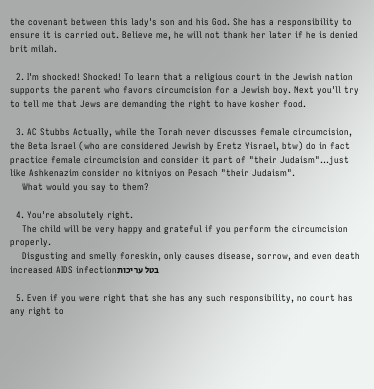the covenant between this lady's son and his God. She has a responsibility to ensure it is carried out. Believe me, he will not thank her later if he is denied brit milah.

  2. I'm shocked! Shocked! To learn that a religious court in the Jewish nation supports the parent who favors circumcision for a Jewish boy. Next you'll try to tell me that Jews are demanding the right to have kosher food.

  3. AC Stubbs Actually, while the Torah never discusses female circumcision, the Beta Israel (who are considered Jewish by Eretz Yisrael, btw) do in fact practice female circumcision and consider it part of "their Judaism"…just like Ashkenazim consider no kitniyos on Pesach "their Judaism".
    What would you say to them?

  4. You're absolutely right.
    The child will be very happy and grateful if you perform the circumcision properly.
    Disgusting and smelly foreskin, only causes disease, sorrow, and even death increased AIDS infectionבטל עריכות

  5. Even if you were right that she has any such responsibility, no court has any right to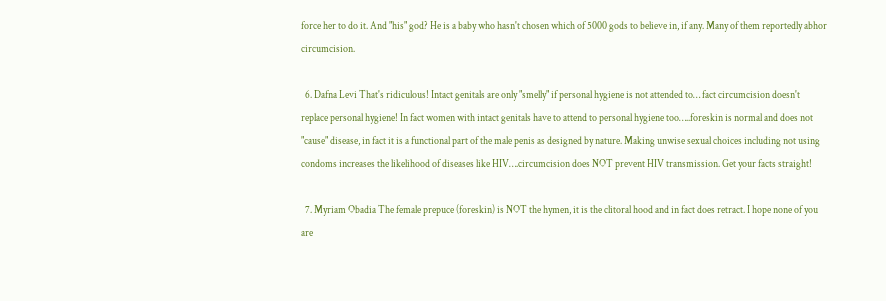force her to do it. And "his" god? He is a baby who hasn't chosen which of 5000 gods to believe in, if any. Many of them reportedly abhor circumcision.

  6. Dafna Levi That's ridiculous! Intact genitals are only "smelly" if personal hygiene is not attended to… fact circumcision doesn't replace personal hygiene! In fact women with intact genitals have to attend to personal hygiene too…..foreskin is normal and does not "cause" disease, in fact it is a functional part of the male penis as designed by nature. Making unwise sexual choices including not using condoms increases the likelihood of diseases like HIV….circumcision does NOT prevent HIV transmission. Get your facts straight!

  7. Myriam Obadia The female prepuce (foreskin) is NOT the hymen, it is the clitoral hood and in fact does retract. I hope none of you are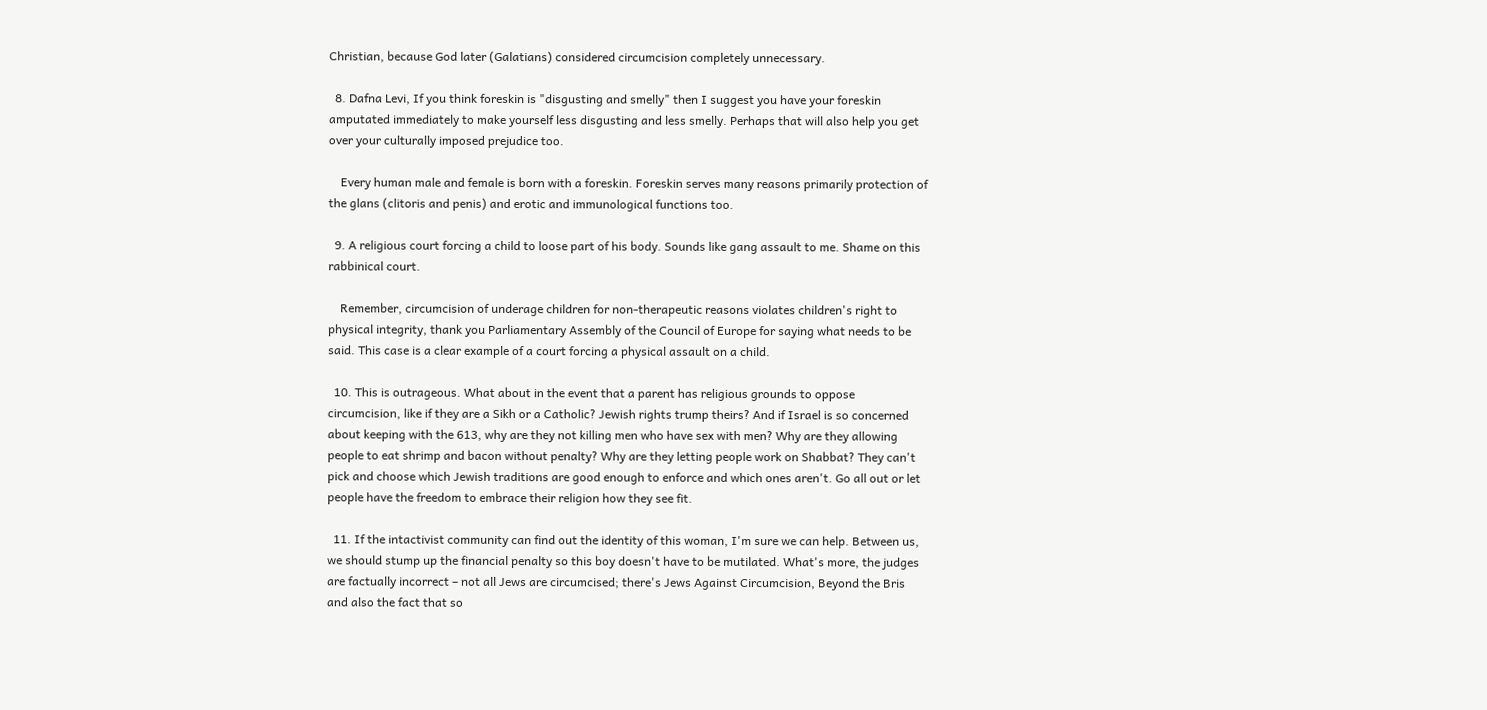Christian, because God later (Galatians) considered circumcision completely unnecessary.

  8. Dafna Levi, If you think foreskin is "disgusting and smelly" then I suggest you have your foreskin amputated immediately to make yourself less disgusting and less smelly. Perhaps that will also help you get over your culturally imposed prejudice too.

    Every human male and female is born with a foreskin. Foreskin serves many reasons primarily protection of the glans (clitoris and penis) and erotic and immunological functions too.

  9. A religious court forcing a child to loose part of his body. Sounds like gang assault to me. Shame on this rabbinical court.

    Remember, circumcision of underage children for non-therapeutic reasons violates children's right to physical integrity, thank you Parliamentary Assembly of the Council of Europe for saying what needs to be said. This case is a clear example of a court forcing a physical assault on a child.

  10. This is outrageous. What about in the event that a parent has religious grounds to oppose circumcision, like if they are a Sikh or a Catholic? Jewish rights trump theirs? And if Israel is so concerned about keeping with the 613, why are they not killing men who have sex with men? Why are they allowing people to eat shrimp and bacon without penalty? Why are they letting people work on Shabbat? They can't pick and choose which Jewish traditions are good enough to enforce and which ones aren't. Go all out or let people have the freedom to embrace their religion how they see fit.

  11. If the intactivist community can find out the identity of this woman, I'm sure we can help. Between us, we should stump up the financial penalty so this boy doesn't have to be mutilated. What's more, the judges are factually incorrect – not all Jews are circumcised; there's Jews Against Circumcision, Beyond the Bris and also the fact that so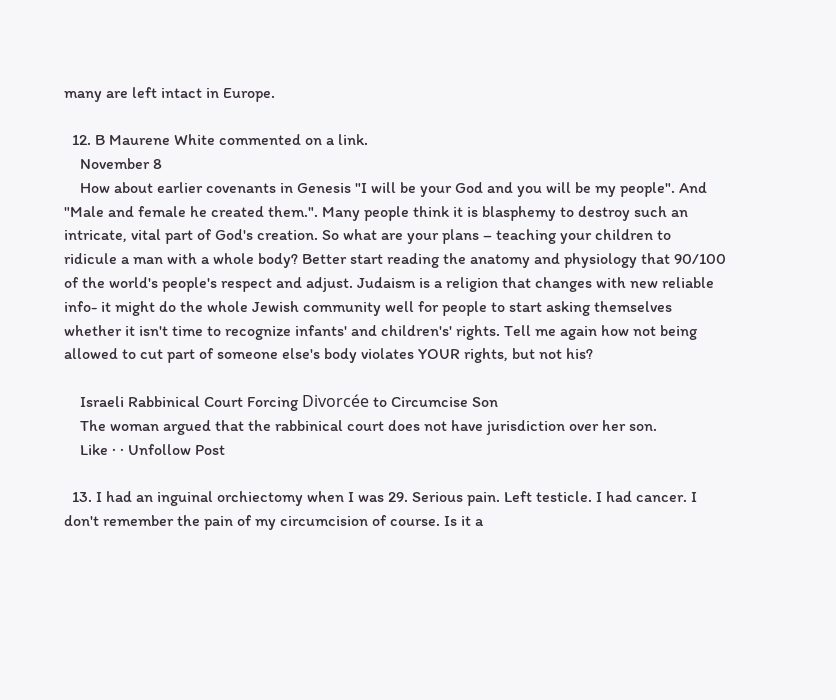many are left intact in Europe.

  12. B Maurene White commented on a link.
    November 8
    How about earlier covenants in Genesis "I will be your God and you will be my people". And "Male and female he created them.". Many people think it is blasphemy to destroy such an intricate, vital part of God's creation. So what are your plans – teaching your children to ridicule a man with a whole body? Better start reading the anatomy and physiology that 90/100 of the world's people's respect and adjust. Judaism is a religion that changes with new reliable info- it might do the whole Jewish community well for people to start asking themselves whether it isn't time to recognize infants' and children's' rights. Tell me again how not being allowed to cut part of someone else's body violates YOUR rights, but not his?

    Israeli Rabbinical Court Forcing Divorcée to Circumcise Son
    The woman argued that the rabbinical court does not have jurisdiction over her son.
    Like · · Unfollow Post

  13. I had an inguinal orchiectomy when I was 29. Serious pain. Left testicle. I had cancer. I don't remember the pain of my circumcision of course. Is it a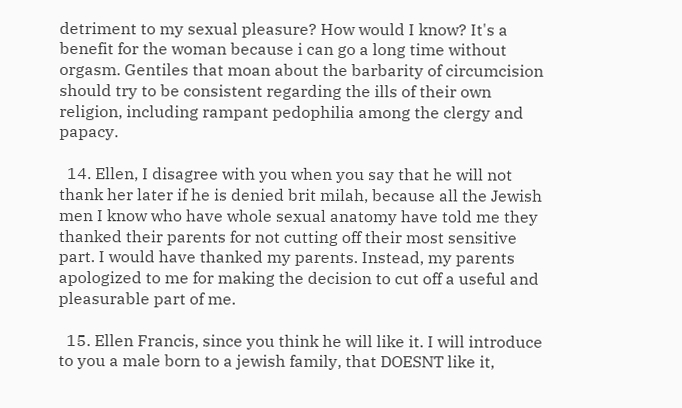detriment to my sexual pleasure? How would I know? It's a benefit for the woman because i can go a long time without orgasm. Gentiles that moan about the barbarity of circumcision should try to be consistent regarding the ills of their own religion, including rampant pedophilia among the clergy and papacy.

  14. Ellen, I disagree with you when you say that he will not thank her later if he is denied brit milah, because all the Jewish men I know who have whole sexual anatomy have told me they thanked their parents for not cutting off their most sensitive part. I would have thanked my parents. Instead, my parents apologized to me for making the decision to cut off a useful and pleasurable part of me.

  15. Ellen Francis, since you think he will like it. I will introduce to you a male born to a jewish family, that DOESNT like it,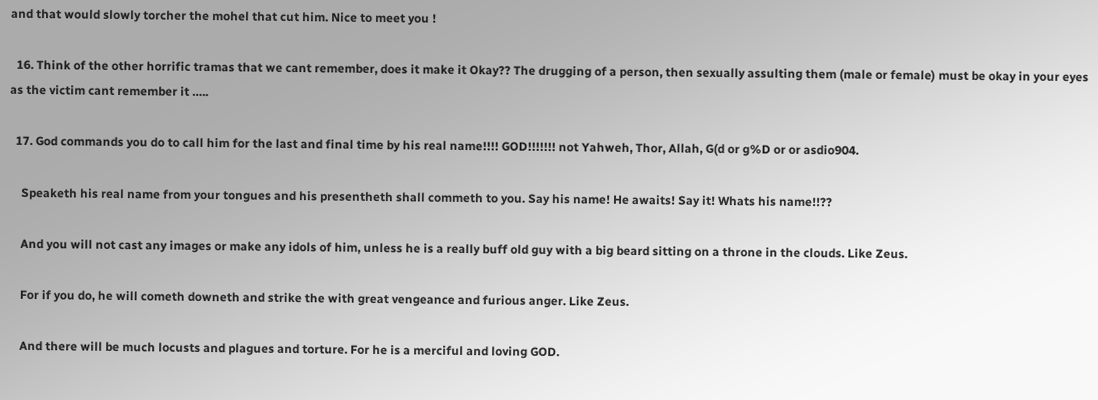and that would slowly torcher the mohel that cut him. Nice to meet you !

  16. Think of the other horrific tramas that we cant remember, does it make it Okay?? The drugging of a person, then sexually assulting them (male or female) must be okay in your eyes as the victim cant remember it …..

  17. God commands you do to call him for the last and final time by his real name!!!! GOD!!!!!!! not Yahweh, Thor, Allah, G(d or g%D or or asdio904.

    Speaketh his real name from your tongues and his presentheth shall commeth to you. Say his name! He awaits! Say it! Whats his name!!??

    And you will not cast any images or make any idols of him, unless he is a really buff old guy with a big beard sitting on a throne in the clouds. Like Zeus.

    For if you do, he will cometh downeth and strike the with great vengeance and furious anger. Like Zeus.

    And there will be much locusts and plagues and torture. For he is a merciful and loving GOD.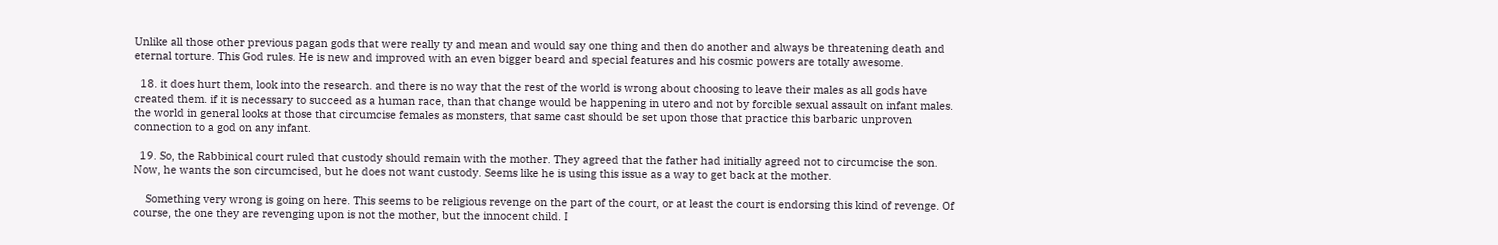Unlike all those other previous pagan gods that were really ty and mean and would say one thing and then do another and always be threatening death and eternal torture. This God rules. He is new and improved with an even bigger beard and special features and his cosmic powers are totally awesome.

  18. it does hurt them, look into the research. and there is no way that the rest of the world is wrong about choosing to leave their males as all gods have created them. if it is necessary to succeed as a human race, than that change would be happening in utero and not by forcible sexual assault on infant males. the world in general looks at those that circumcise females as monsters, that same cast should be set upon those that practice this barbaric unproven connection to a god on any infant.

  19. So, the Rabbinical court ruled that custody should remain with the mother. They agreed that the father had initially agreed not to circumcise the son. Now, he wants the son circumcised, but he does not want custody. Seems like he is using this issue as a way to get back at the mother.

    Something very wrong is going on here. This seems to be religious revenge on the part of the court, or at least the court is endorsing this kind of revenge. Of course, the one they are revenging upon is not the mother, but the innocent child. I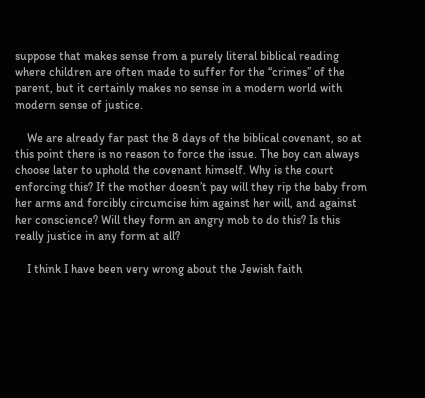suppose that makes sense from a purely literal biblical reading where children are often made to suffer for the “crimes” of the parent, but it certainly makes no sense in a modern world with modern sense of justice.

    We are already far past the 8 days of the biblical covenant, so at this point there is no reason to force the issue. The boy can always choose later to uphold the covenant himself. Why is the court enforcing this? If the mother doesn’t pay will they rip the baby from her arms and forcibly circumcise him against her will, and against her conscience? Will they form an angry mob to do this? Is this really justice in any form at all?

    I think I have been very wrong about the Jewish faith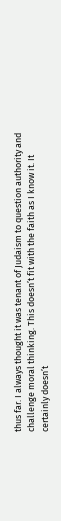thus far. I always thought it was tenant of Judaism to question authority and challenge moral thinking. This doesn’t fit with the faith as I know it. It certainly doesn’t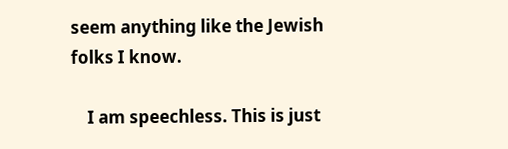seem anything like the Jewish folks I know.

    I am speechless. This is just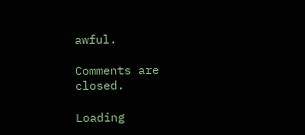awful.

Comments are closed.

Loading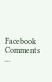Facebook Comments ...